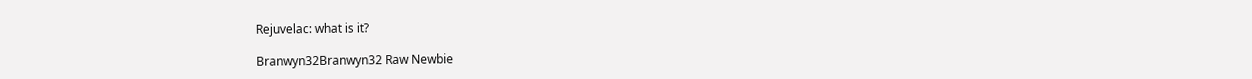Rejuvelac: what is it?

Branwyn32Branwyn32 Raw Newbie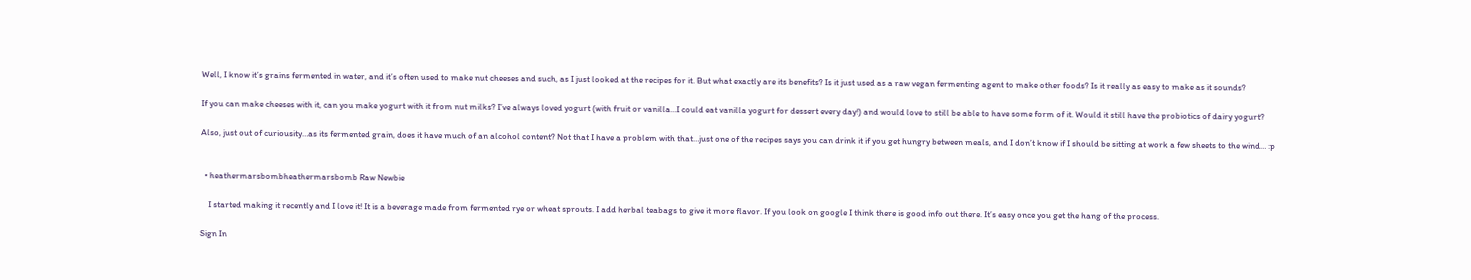Well, I know it’s grains fermented in water, and it’s often used to make nut cheeses and such, as I just looked at the recipes for it. But what exactly are its benefits? Is it just used as a raw vegan fermenting agent to make other foods? Is it really as easy to make as it sounds?

If you can make cheeses with it, can you make yogurt with it from nut milks? I’ve always loved yogurt (with fruit or vanilla…I could eat vanilla yogurt for dessert every day!) and would love to still be able to have some form of it. Would it still have the probiotics of dairy yogurt?

Also, just out of curiousity…as its fermented grain, does it have much of an alcohol content? Not that I have a problem with that…just one of the recipes says you can drink it if you get hungry between meals, and I don’t know if I should be sitting at work a few sheets to the wind… :p


  • heathermarsbombheathermarsbomb Raw Newbie

    I started making it recently and I love it! It is a beverage made from fermented rye or wheat sprouts. I add herbal teabags to give it more flavor. If you look on google I think there is good info out there. It’s easy once you get the hang of the process.

Sign In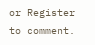or Register to comment.